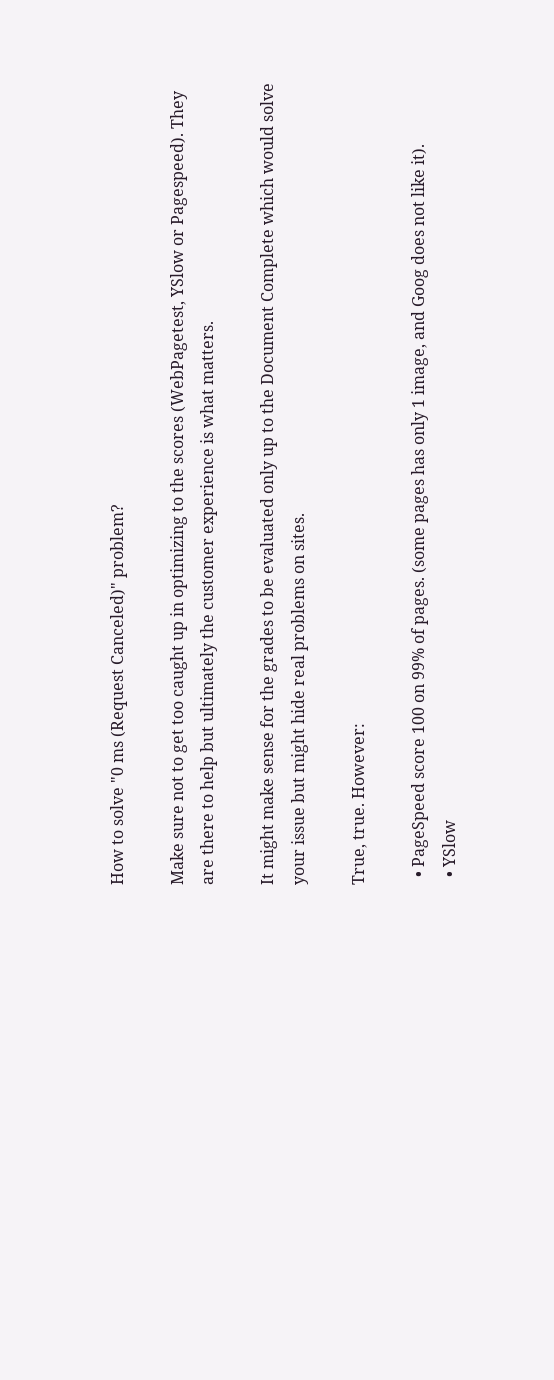How to solve "0 ms (Request Canceled)" problem?

Make sure not to get too caught up in optimizing to the scores (WebPagetest, YSlow or Pagespeed). They are there to help but ultimately the customer experience is what matters.

It might make sense for the grades to be evaluated only up to the Document Complete which would solve your issue but might hide real problems on sites.

True, true. However:

  • PageSpeed score 100 on 99% of pages. (some pages has only 1 image, and Goog does not like it).
  • YSlow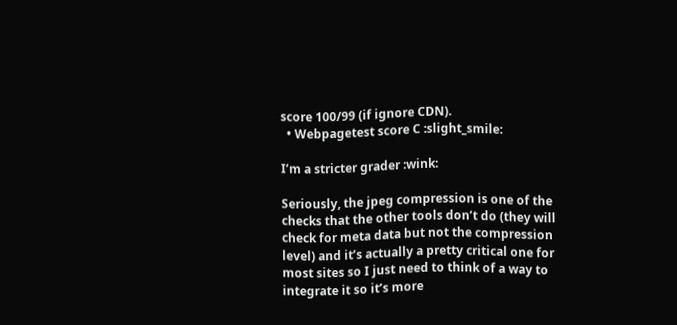score 100/99 (if ignore CDN).
  • Webpagetest score C :slight_smile:

I’m a stricter grader :wink:

Seriously, the jpeg compression is one of the checks that the other tools don’t do (they will check for meta data but not the compression level) and it’s actually a pretty critical one for most sites so I just need to think of a way to integrate it so it’s more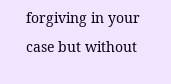forgiving in your case but without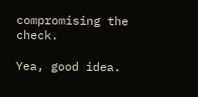compromising the check.

Yea, good idea.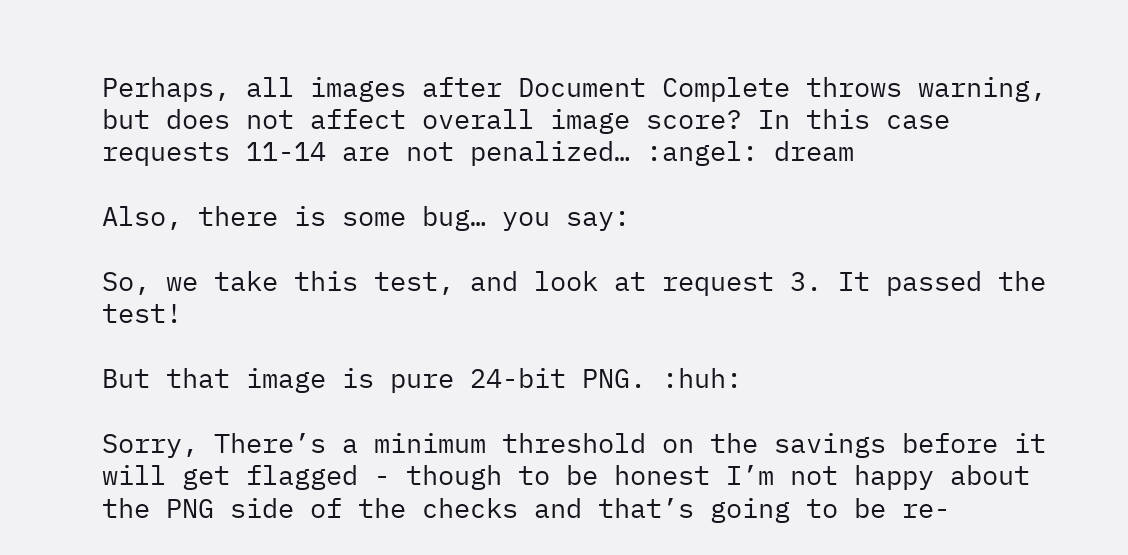Perhaps, all images after Document Complete throws warning, but does not affect overall image score? In this case requests 11-14 are not penalized… :angel: dream

Also, there is some bug… you say:

So, we take this test, and look at request 3. It passed the test!

But that image is pure 24-bit PNG. :huh:

Sorry, There’s a minimum threshold on the savings before it will get flagged - though to be honest I’m not happy about the PNG side of the checks and that’s going to be re-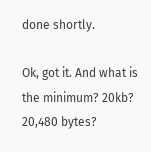done shortly.

Ok, got it. And what is the minimum? 20kb? 20,480 bytes?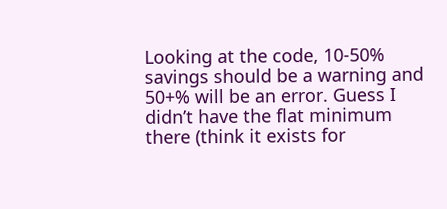Looking at the code, 10-50% savings should be a warning and 50+% will be an error. Guess I didn’t have the flat minimum there (think it exists for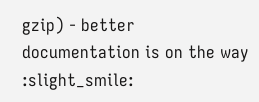gzip) - better documentation is on the way :slight_smile: